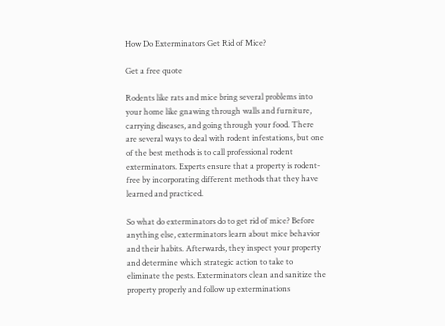How Do Exterminators Get Rid of Mice?

Get a free quote

Rodents like rats and mice bring several problems into your home like gnawing through walls and furniture, carrying diseases, and going through your food. There are several ways to deal with rodent infestations, but one of the best methods is to call professional rodent exterminators. Experts ensure that a property is rodent-free by incorporating different methods that they have learned and practiced.

So what do exterminators do to get rid of mice? Before anything else, exterminators learn about mice behavior and their habits. Afterwards, they inspect your property and determine which strategic action to take to eliminate the pests. Exterminators clean and sanitize the property properly and follow up exterminations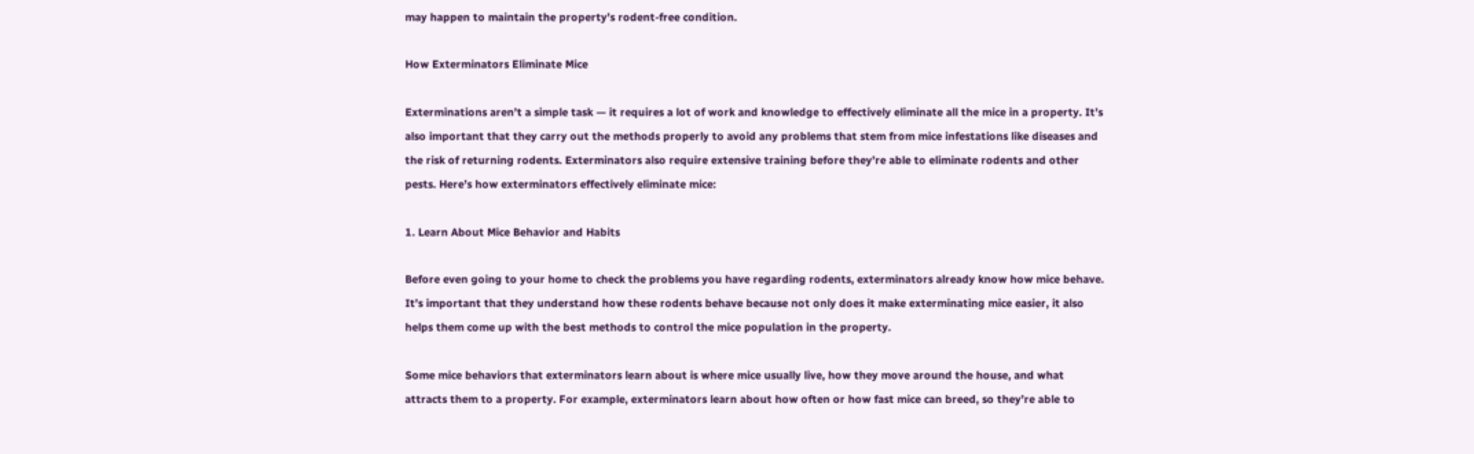may happen to maintain the property’s rodent-free condition.

How Exterminators Eliminate Mice

Exterminations aren’t a simple task — it requires a lot of work and knowledge to effectively eliminate all the mice in a property. It’s also important that they carry out the methods properly to avoid any problems that stem from mice infestations like diseases and the risk of returning rodents. Exterminators also require extensive training before they’re able to eliminate rodents and other pests. Here’s how exterminators effectively eliminate mice:

1. Learn About Mice Behavior and Habits

Before even going to your home to check the problems you have regarding rodents, exterminators already know how mice behave. It’s important that they understand how these rodents behave because not only does it make exterminating mice easier, it also helps them come up with the best methods to control the mice population in the property.

Some mice behaviors that exterminators learn about is where mice usually live, how they move around the house, and what attracts them to a property. For example, exterminators learn about how often or how fast mice can breed, so they’re able to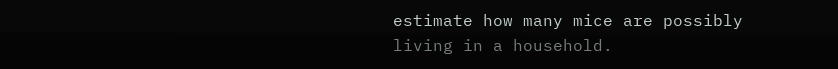estimate how many mice are possibly living in a household.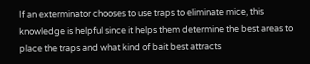If an exterminator chooses to use traps to eliminate mice, this knowledge is helpful since it helps them determine the best areas to place the traps and what kind of bait best attracts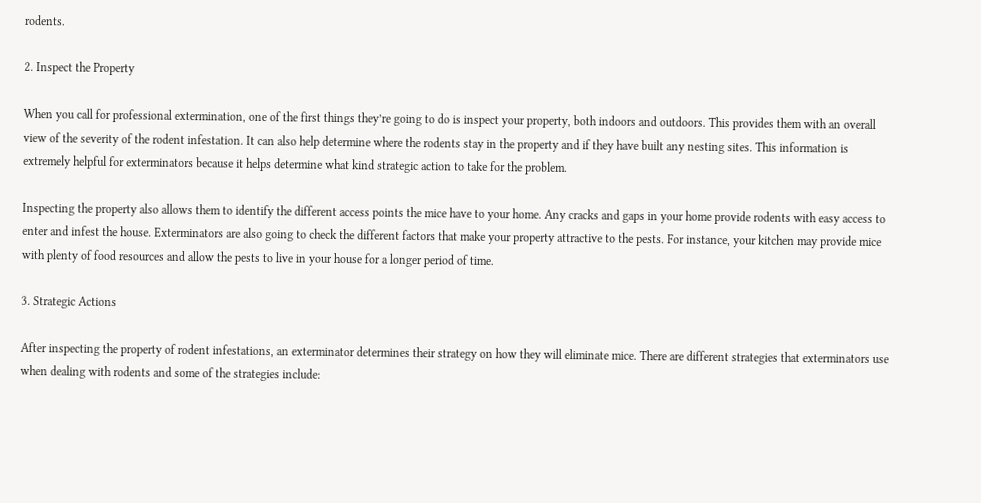rodents.

2. Inspect the Property

When you call for professional extermination, one of the first things they’re going to do is inspect your property, both indoors and outdoors. This provides them with an overall view of the severity of the rodent infestation. It can also help determine where the rodents stay in the property and if they have built any nesting sites. This information is extremely helpful for exterminators because it helps determine what kind strategic action to take for the problem.

Inspecting the property also allows them to identify the different access points the mice have to your home. Any cracks and gaps in your home provide rodents with easy access to enter and infest the house. Exterminators are also going to check the different factors that make your property attractive to the pests. For instance, your kitchen may provide mice with plenty of food resources and allow the pests to live in your house for a longer period of time.

3. Strategic Actions

After inspecting the property of rodent infestations, an exterminator determines their strategy on how they will eliminate mice. There are different strategies that exterminators use when dealing with rodents and some of the strategies include: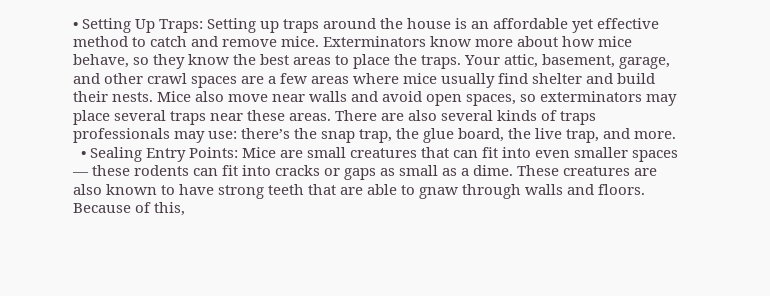• Setting Up Traps: Setting up traps around the house is an affordable yet effective method to catch and remove mice. Exterminators know more about how mice behave, so they know the best areas to place the traps. Your attic, basement, garage, and other crawl spaces are a few areas where mice usually find shelter and build their nests. Mice also move near walls and avoid open spaces, so exterminators may place several traps near these areas. There are also several kinds of traps professionals may use: there’s the snap trap, the glue board, the live trap, and more.
  • Sealing Entry Points: Mice are small creatures that can fit into even smaller spaces — these rodents can fit into cracks or gaps as small as a dime. These creatures are also known to have strong teeth that are able to gnaw through walls and floors. Because of this,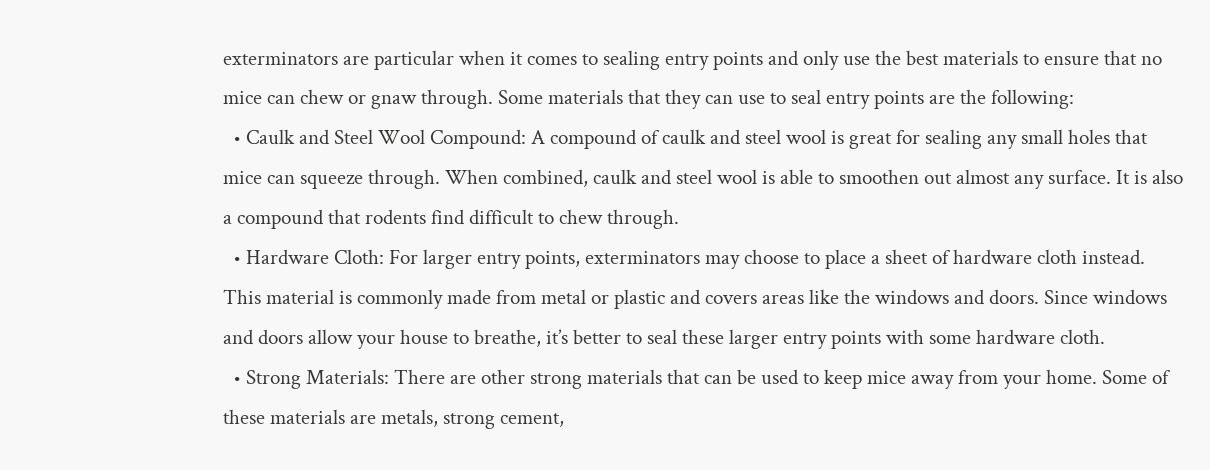exterminators are particular when it comes to sealing entry points and only use the best materials to ensure that no mice can chew or gnaw through. Some materials that they can use to seal entry points are the following:
  • Caulk and Steel Wool Compound: A compound of caulk and steel wool is great for sealing any small holes that mice can squeeze through. When combined, caulk and steel wool is able to smoothen out almost any surface. It is also a compound that rodents find difficult to chew through.
  • Hardware Cloth: For larger entry points, exterminators may choose to place a sheet of hardware cloth instead. This material is commonly made from metal or plastic and covers areas like the windows and doors. Since windows and doors allow your house to breathe, it’s better to seal these larger entry points with some hardware cloth.
  • Strong Materials: There are other strong materials that can be used to keep mice away from your home. Some of these materials are metals, strong cement,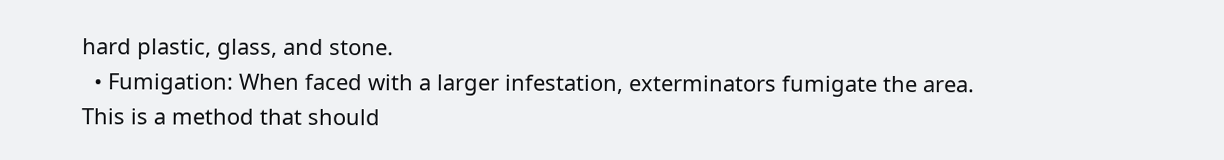hard plastic, glass, and stone.
  • Fumigation: When faced with a larger infestation, exterminators fumigate the area. This is a method that should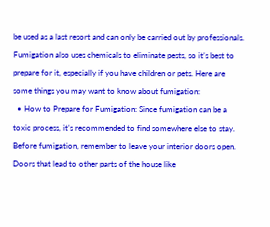be used as a last resort and can only be carried out by professionals. Fumigation also uses chemicals to eliminate pests, so it’s best to prepare for it, especially if you have children or pets. Here are some things you may want to know about fumigation:
  • How to Prepare for Fumigation: Since fumigation can be a toxic process, it’s recommended to find somewhere else to stay. Before fumigation, remember to leave your interior doors open. Doors that lead to other parts of the house like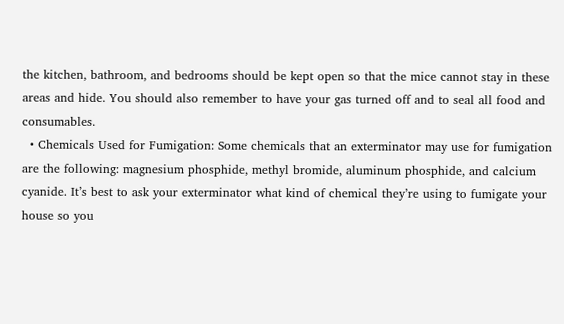the kitchen, bathroom, and bedrooms should be kept open so that the mice cannot stay in these areas and hide. You should also remember to have your gas turned off and to seal all food and consumables.
  • Chemicals Used for Fumigation: Some chemicals that an exterminator may use for fumigation are the following: magnesium phosphide, methyl bromide, aluminum phosphide, and calcium cyanide. It’s best to ask your exterminator what kind of chemical they’re using to fumigate your house so you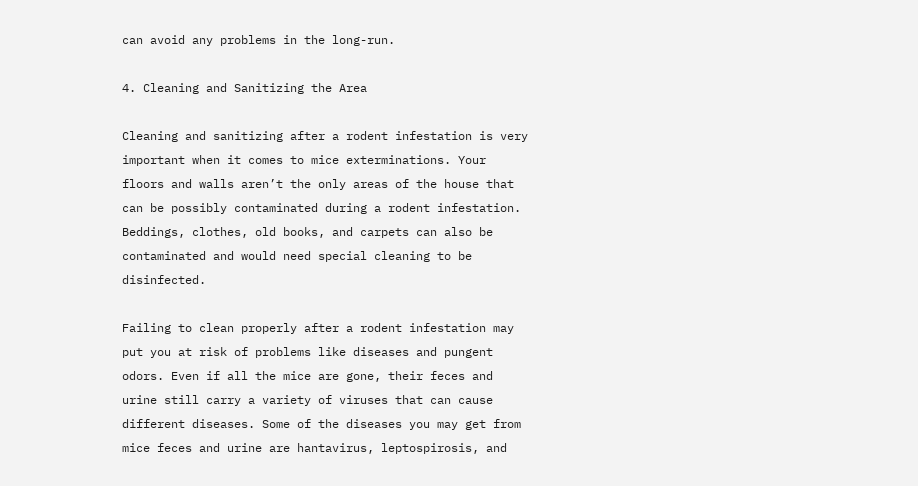can avoid any problems in the long-run.

4. Cleaning and Sanitizing the Area

Cleaning and sanitizing after a rodent infestation is very important when it comes to mice exterminations. Your floors and walls aren’t the only areas of the house that can be possibly contaminated during a rodent infestation. Beddings, clothes, old books, and carpets can also be contaminated and would need special cleaning to be disinfected.

Failing to clean properly after a rodent infestation may put you at risk of problems like diseases and pungent odors. Even if all the mice are gone, their feces and urine still carry a variety of viruses that can cause different diseases. Some of the diseases you may get from mice feces and urine are hantavirus, leptospirosis, and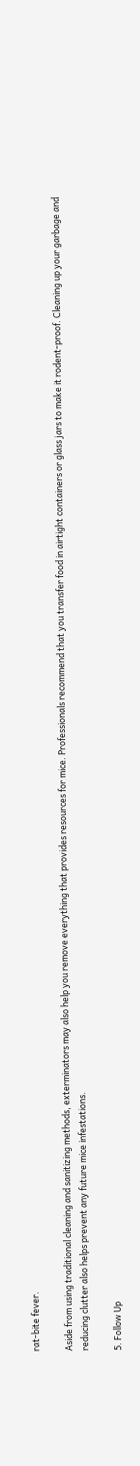rat-bite fever.

Aside from using traditional cleaning and sanitizing methods, exterminators may also help you remove everything that provides resources for mice. Professionals recommend that you transfer food in airtight containers or glass jars to make it rodent-proof. Cleaning up your garbage and reducing clutter also helps prevent any future mice infestations.

5. Follow Up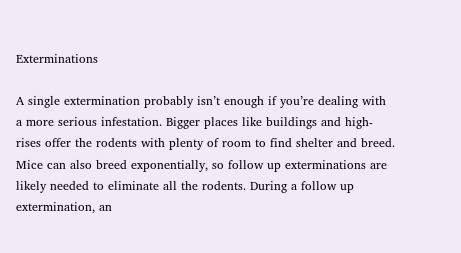Exterminations

A single extermination probably isn’t enough if you’re dealing with a more serious infestation. Bigger places like buildings and high-rises offer the rodents with plenty of room to find shelter and breed. Mice can also breed exponentially, so follow up exterminations are likely needed to eliminate all the rodents. During a follow up extermination, an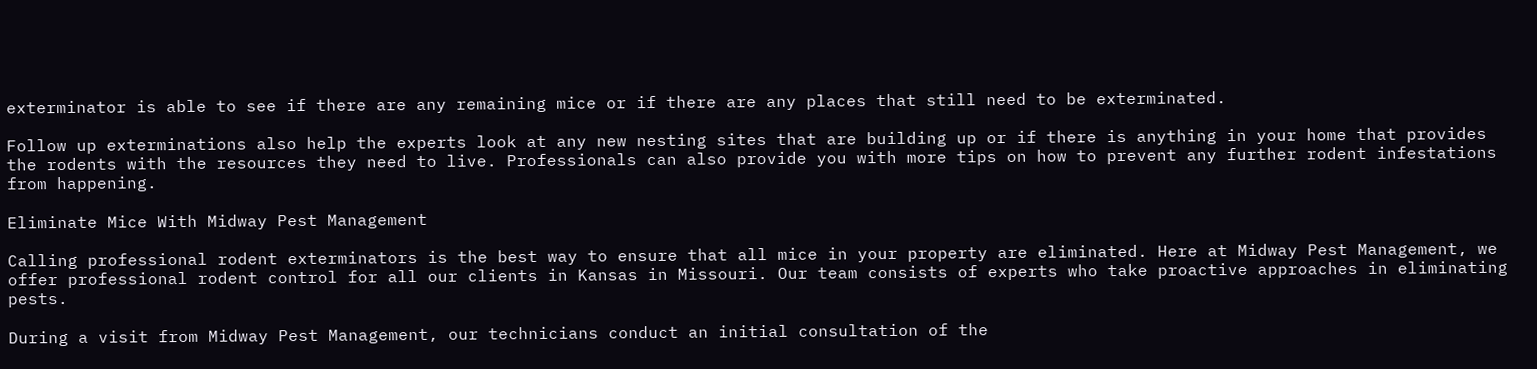exterminator is able to see if there are any remaining mice or if there are any places that still need to be exterminated.

Follow up exterminations also help the experts look at any new nesting sites that are building up or if there is anything in your home that provides the rodents with the resources they need to live. Professionals can also provide you with more tips on how to prevent any further rodent infestations from happening.

Eliminate Mice With Midway Pest Management

Calling professional rodent exterminators is the best way to ensure that all mice in your property are eliminated. Here at Midway Pest Management, we offer professional rodent control for all our clients in Kansas in Missouri. Our team consists of experts who take proactive approaches in eliminating pests.

During a visit from Midway Pest Management, our technicians conduct an initial consultation of the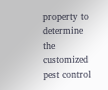property to determine the customized pest control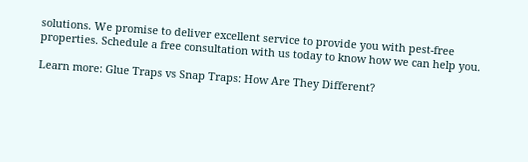solutions. We promise to deliver excellent service to provide you with pest-free properties. Schedule a free consultation with us today to know how we can help you.

Learn more: Glue Traps vs Snap Traps: How Are They Different?